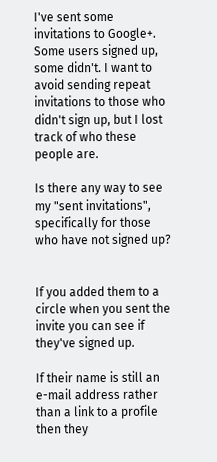I've sent some invitations to Google+. Some users signed up, some didn't. I want to avoid sending repeat invitations to those who didn't sign up, but I lost track of who these people are.

Is there any way to see my "sent invitations", specifically for those who have not signed up?


If you added them to a circle when you sent the invite you can see if they've signed up.

If their name is still an e-mail address rather than a link to a profile then they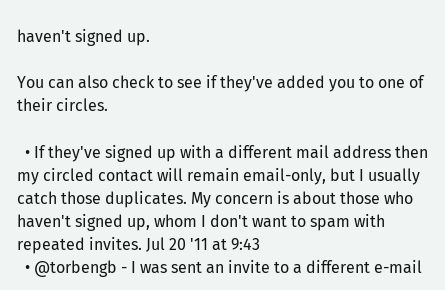haven't signed up.

You can also check to see if they've added you to one of their circles.

  • If they've signed up with a different mail address then my circled contact will remain email-only, but I usually catch those duplicates. My concern is about those who haven't signed up, whom I don't want to spam with repeated invites. Jul 20 '11 at 9:43
  • @torbengb - I was sent an invite to a different e-mail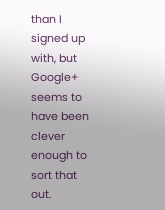than I signed up with, but Google+ seems to have been clever enough to sort that out.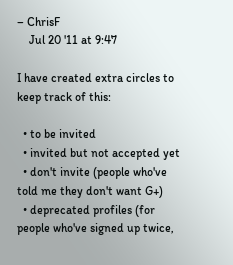– ChrisF
    Jul 20 '11 at 9:47

I have created extra circles to keep track of this:

  • to be invited
  • invited but not accepted yet
  • don't invite (people who've told me they don't want G+)
  • deprecated profiles (for people who've signed up twice,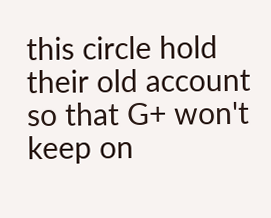this circle hold their old account so that G+ won't keep on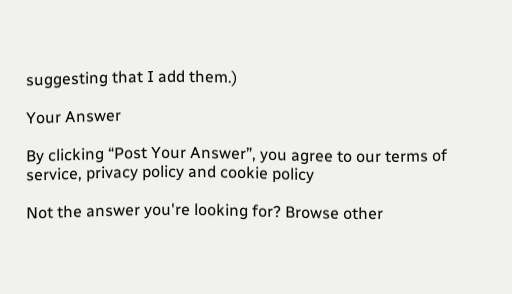suggesting that I add them.)

Your Answer

By clicking “Post Your Answer”, you agree to our terms of service, privacy policy and cookie policy

Not the answer you're looking for? Browse other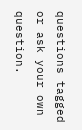questions tagged or ask your own question.